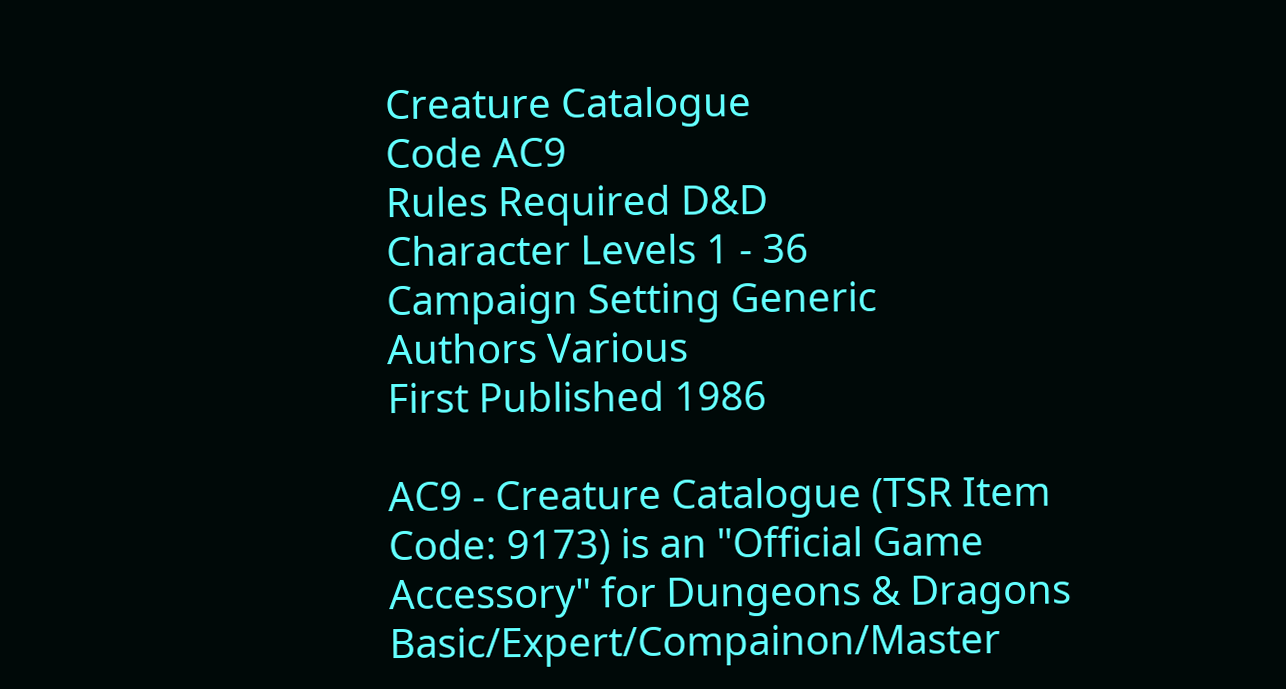Creature Catalogue
Code AC9
Rules Required D&D
Character Levels 1 - 36
Campaign Setting Generic
Authors Various
First Published 1986

AC9 - Creature Catalogue (TSR Item Code: 9173) is an "Official Game Accessory" for Dungeons & Dragons Basic/Expert/Compainon/Master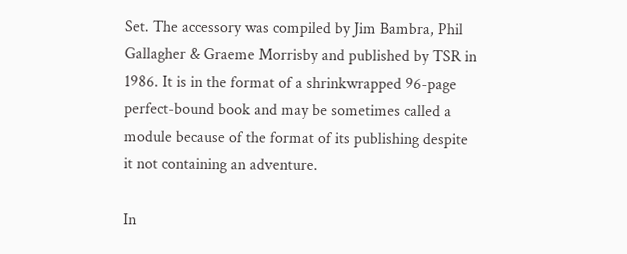Set. The accessory was compiled by Jim Bambra, Phil Gallagher & Graeme Morrisby and published by TSR in 1986. It is in the format of a shrinkwrapped 96-page perfect-bound book and may be sometimes called a module because of the format of its publishing despite it not containing an adventure.

In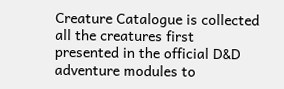Creature Catalogue is collected all the creatures first presented in the official D&D adventure modules to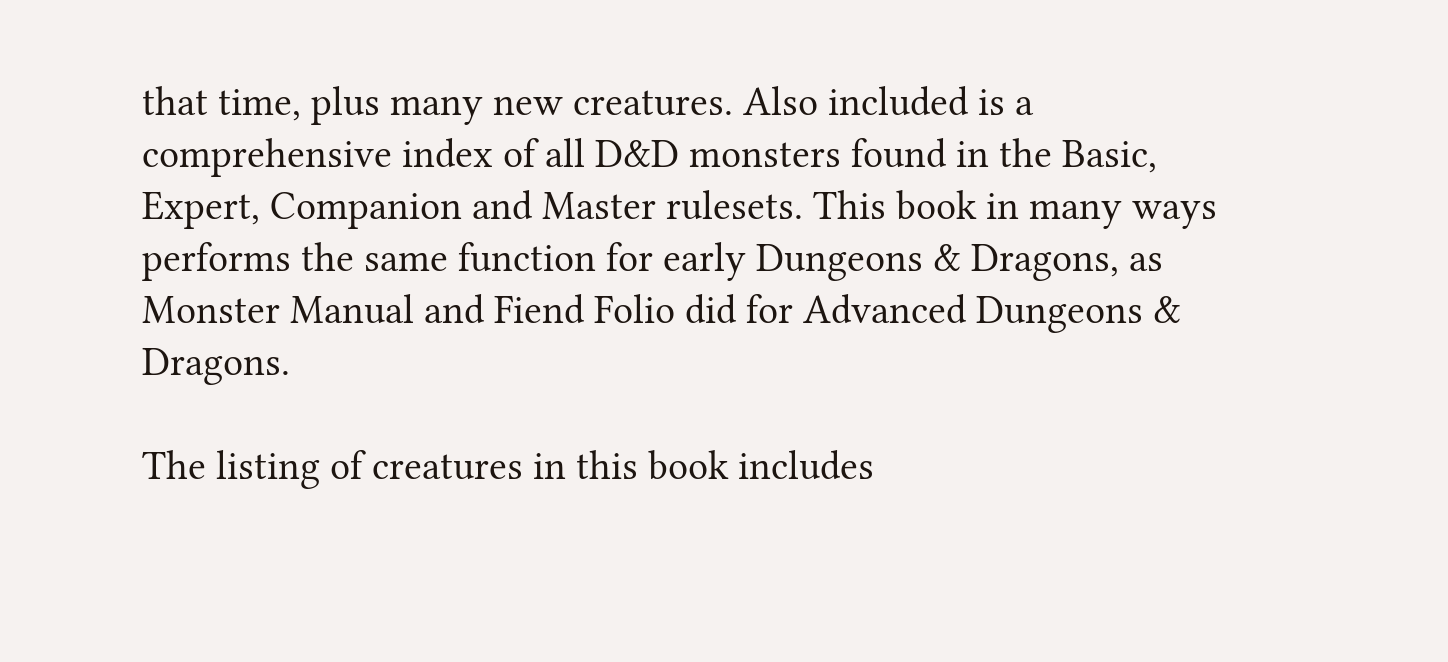that time, plus many new creatures. Also included is a comprehensive index of all D&D monsters found in the Basic, Expert, Companion and Master rulesets. This book in many ways performs the same function for early Dungeons & Dragons, as Monster Manual and Fiend Folio did for Advanced Dungeons & Dragons.

The listing of creatures in this book includes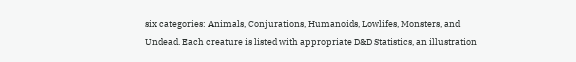six categories: Animals, Conjurations, Humanoids, Lowlifes, Monsters, and Undead. Each creature is listed with appropriate D&D Statistics, an illustration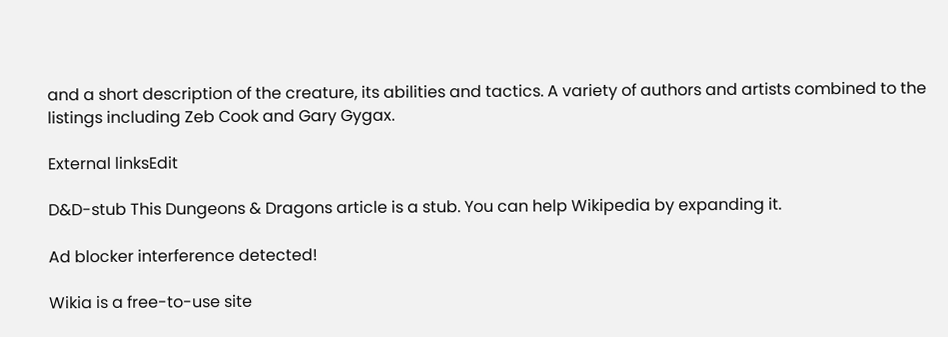and a short description of the creature, its abilities and tactics. A variety of authors and artists combined to the listings including Zeb Cook and Gary Gygax.

External linksEdit

D&D-stub This Dungeons & Dragons article is a stub. You can help Wikipedia by expanding it.

Ad blocker interference detected!

Wikia is a free-to-use site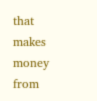that makes money from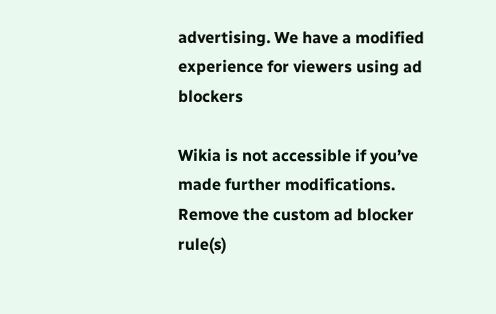advertising. We have a modified experience for viewers using ad blockers

Wikia is not accessible if you’ve made further modifications. Remove the custom ad blocker rule(s)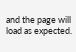and the page will load as expected.